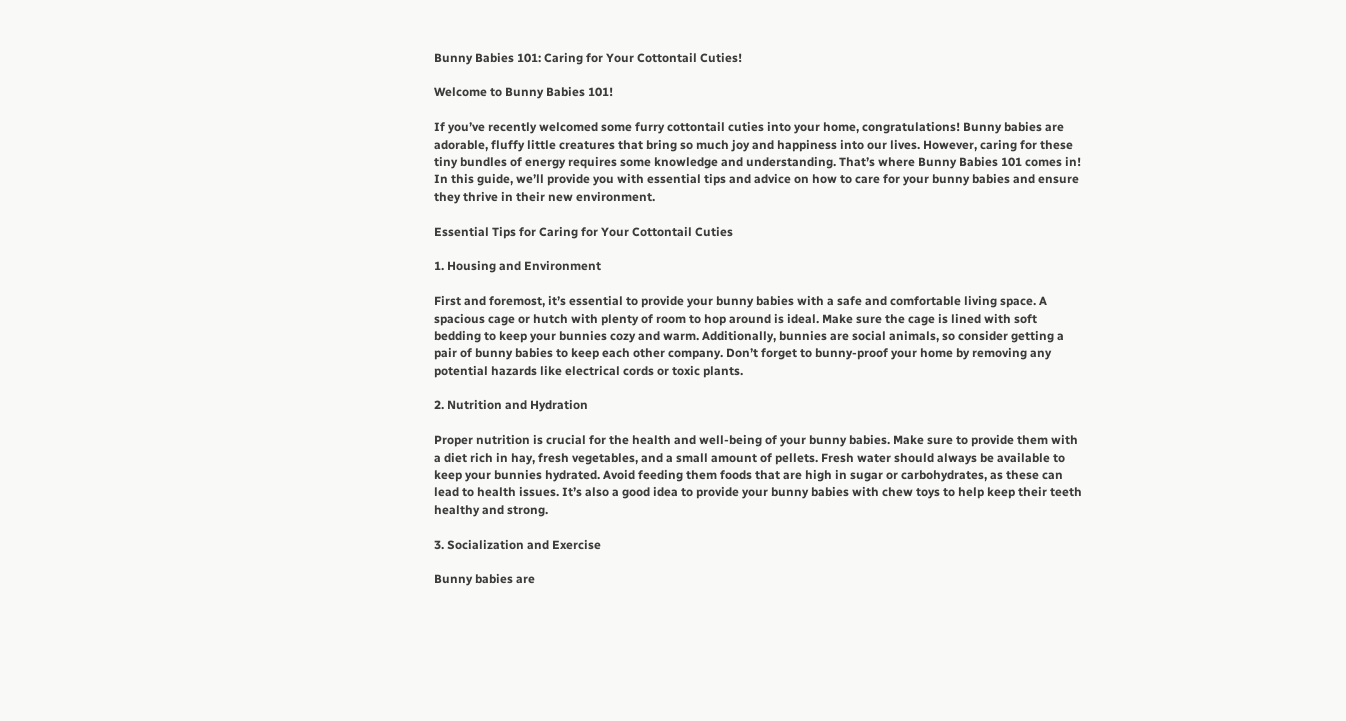Bunny Babies 101: Caring for Your Cottontail Cuties!

Welcome to Bunny Babies 101!

If you’ve recently welcomed some furry cottontail cuties into your home, congratulations! Bunny babies are adorable, fluffy little creatures that bring so much joy and happiness into our lives. However, caring for these tiny bundles of energy requires some knowledge and understanding. That’s where Bunny Babies 101 comes in! In this guide, we’ll provide you with essential tips and advice on how to care for your bunny babies and ensure they thrive in their new environment.

Essential Tips for Caring for Your Cottontail Cuties

1. Housing and Environment

First and foremost, it’s essential to provide your bunny babies with a safe and comfortable living space. A spacious cage or hutch with plenty of room to hop around is ideal. Make sure the cage is lined with soft bedding to keep your bunnies cozy and warm. Additionally, bunnies are social animals, so consider getting a pair of bunny babies to keep each other company. Don’t forget to bunny-proof your home by removing any potential hazards like electrical cords or toxic plants.

2. Nutrition and Hydration

Proper nutrition is crucial for the health and well-being of your bunny babies. Make sure to provide them with a diet rich in hay, fresh vegetables, and a small amount of pellets. Fresh water should always be available to keep your bunnies hydrated. Avoid feeding them foods that are high in sugar or carbohydrates, as these can lead to health issues. It’s also a good idea to provide your bunny babies with chew toys to help keep their teeth healthy and strong.

3. Socialization and Exercise

Bunny babies are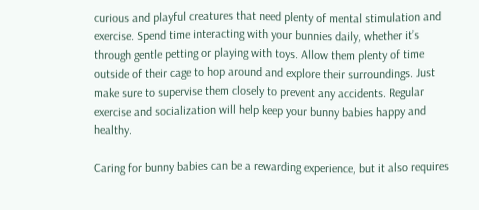curious and playful creatures that need plenty of mental stimulation and exercise. Spend time interacting with your bunnies daily, whether it’s through gentle petting or playing with toys. Allow them plenty of time outside of their cage to hop around and explore their surroundings. Just make sure to supervise them closely to prevent any accidents. Regular exercise and socialization will help keep your bunny babies happy and healthy.

Caring for bunny babies can be a rewarding experience, but it also requires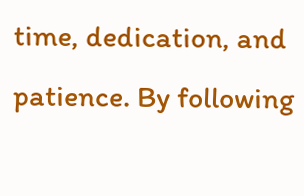time, dedication, and patience. By following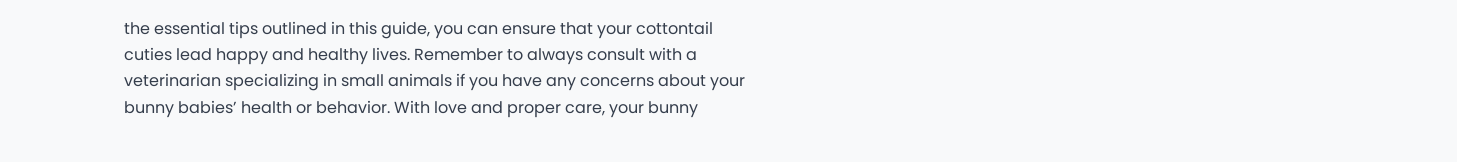the essential tips outlined in this guide, you can ensure that your cottontail cuties lead happy and healthy lives. Remember to always consult with a veterinarian specializing in small animals if you have any concerns about your bunny babies’ health or behavior. With love and proper care, your bunny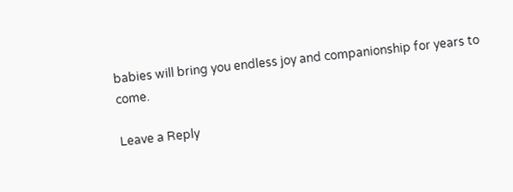babies will bring you endless joy and companionship for years to come.

Leave a Reply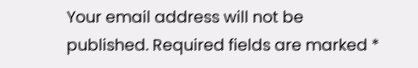Your email address will not be published. Required fields are marked *